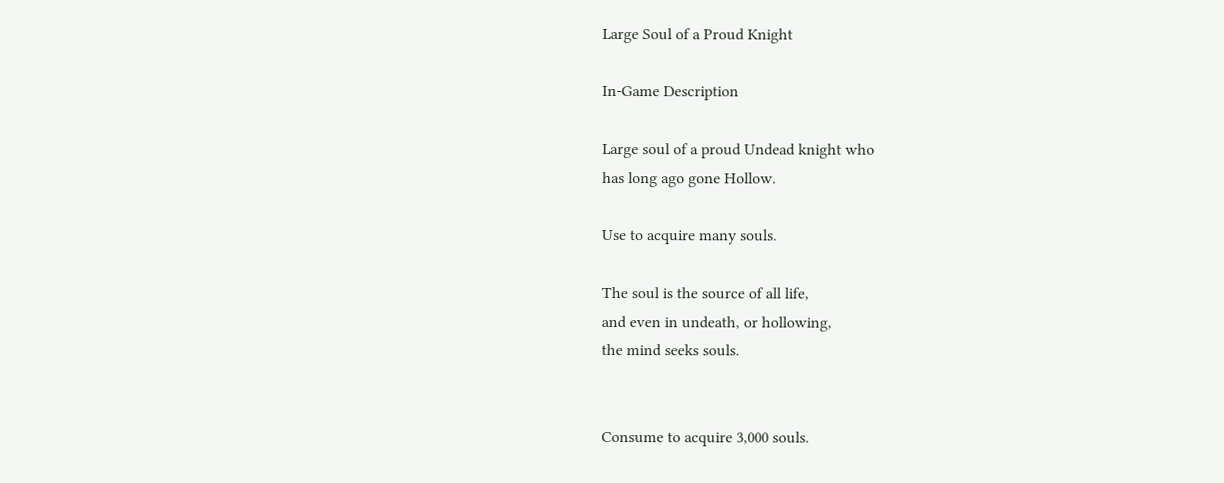Large Soul of a Proud Knight

In-Game Description

Large soul of a proud Undead knight who
has long ago gone Hollow.

Use to acquire many souls.

The soul is the source of all life,
and even in undeath, or hollowing,
the mind seeks souls.


Consume to acquire 3,000 souls.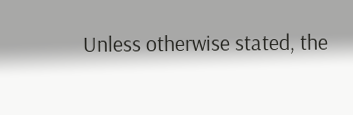Unless otherwise stated, the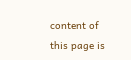content of this page is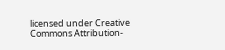licensed under Creative Commons Attribution-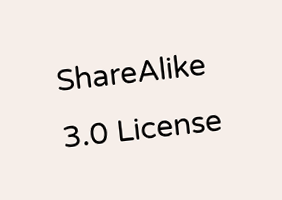ShareAlike 3.0 License